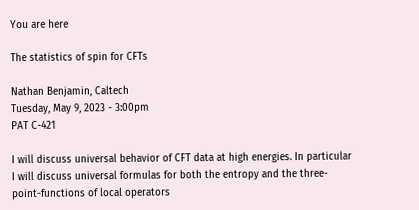You are here

The statistics of spin for CFTs

Nathan Benjamin, Caltech
Tuesday, May 9, 2023 - 3:00pm
PAT C-421

I will discuss universal behavior of CFT data at high energies. In particular I will discuss universal formulas for both the entropy and the three-point-functions of local operators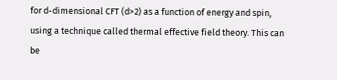for d-dimensional CFT (d>2) as a function of energy and spin, using a technique called thermal effective field theory. This can be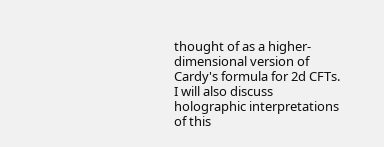thought of as a higher-dimensional version of Cardy's formula for 2d CFTs. I will also discuss holographic interpretations of this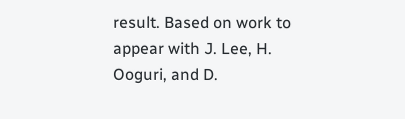result. Based on work to appear with J. Lee, H. Ooguri, and D.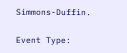Simmons-Duffin.

Event Type: